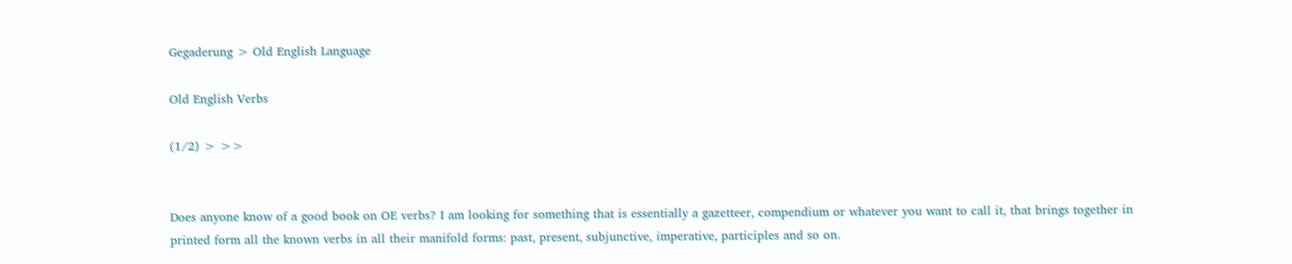Gegaderung > Old English Language

Old English Verbs

(1/2) > >>


Does anyone know of a good book on OE verbs? I am looking for something that is essentially a gazetteer, compendium or whatever you want to call it, that brings together in printed form all the known verbs in all their manifold forms: past, present, subjunctive, imperative, participles and so on.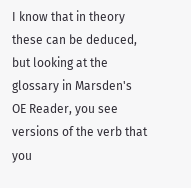I know that in theory these can be deduced, but looking at the glossary in Marsden's OE Reader, you see versions of the verb that you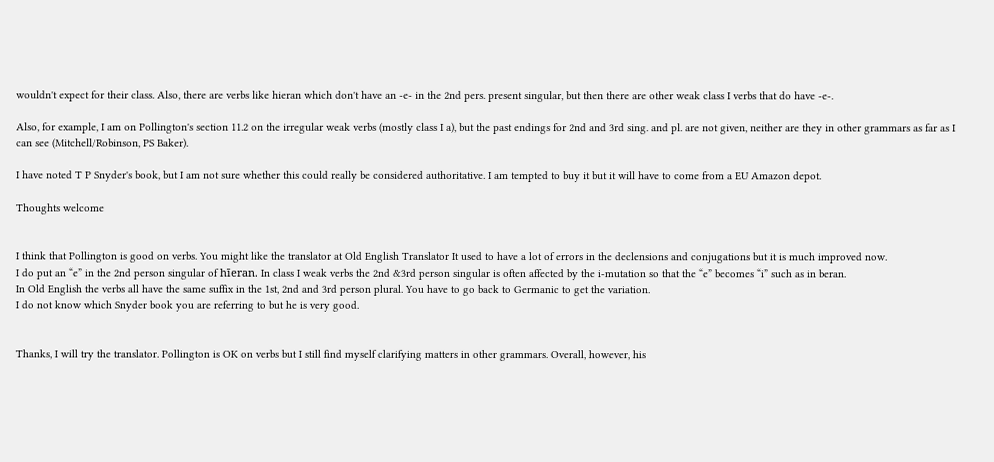wouldn't expect for their class. Also, there are verbs like hieran which don't have an -e- in the 2nd pers. present singular, but then there are other weak class I verbs that do have -e-.

Also, for example, I am on Pollington's section 11.2 on the irregular weak verbs (mostly class I a), but the past endings for 2nd and 3rd sing. and pl. are not given, neither are they in other grammars as far as I can see (Mitchell/Robinson, PS Baker).

I have noted T P Snyder's book, but I am not sure whether this could really be considered authoritative. I am tempted to buy it but it will have to come from a EU Amazon depot.

Thoughts welcome


I think that Pollington is good on verbs. You might like the translator at Old English Translator It used to have a lot of errors in the declensions and conjugations but it is much improved now.
I do put an “e” in the 2nd person singular of hīeran. In class I weak verbs the 2nd &3rd person singular is often affected by the i-mutation so that the “e” becomes “i” such as in beran.
In Old English the verbs all have the same suffix in the 1st, 2nd and 3rd person plural. You have to go back to Germanic to get the variation.
I do not know which Snyder book you are referring to but he is very good.


Thanks, I will try the translator. Pollington is OK on verbs but I still find myself clarifying matters in other grammars. Overall, however, his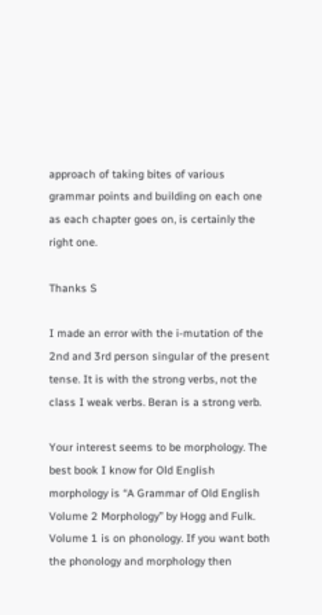approach of taking bites of various grammar points and building on each one as each chapter goes on, is certainly the right one.

Thanks S

I made an error with the i-mutation of the 2nd and 3rd person singular of the present tense. It is with the strong verbs, not the class I weak verbs. Beran is a strong verb.

Your interest seems to be morphology. The best book I know for Old English morphology is “A Grammar of Old English  Volume 2 Morphology” by Hogg and Fulk. Volume 1 is on phonology. If you want both the phonology and morphology then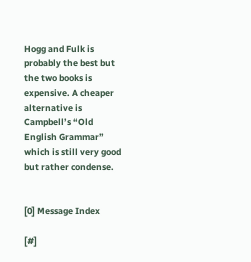Hogg and Fulk is probably the best but the two books is expensive. A cheaper alternative is Campbell’s “Old English Grammar” which is still very good but rather condense.


[0] Message Index

[#]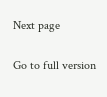Next page

Go to full version